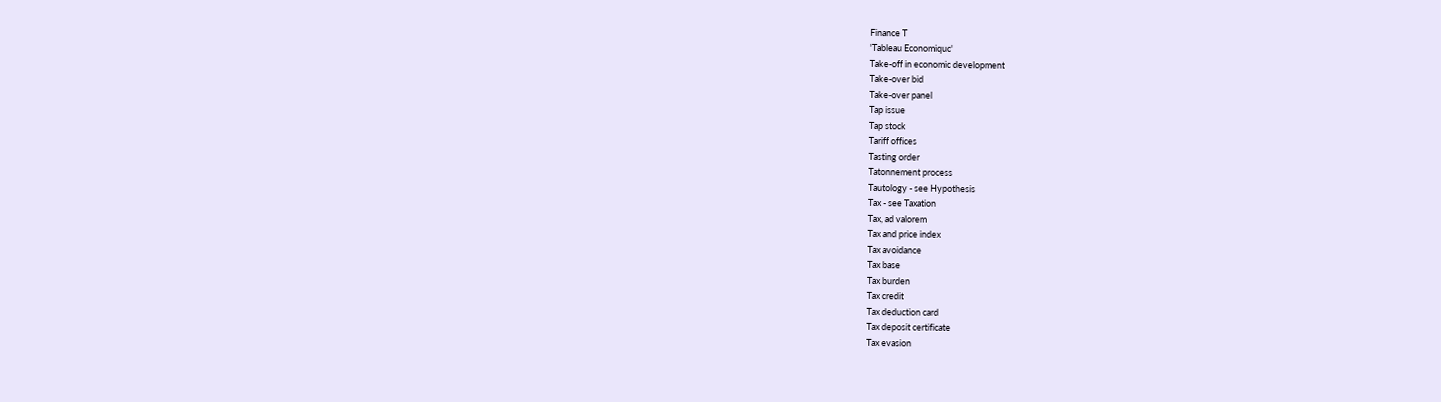Finance T
'Tableau Economiquc'
Take-off in economic development
Take-over bid
Take-over panel
Tap issue
Tap stock
Tariff offices
Tasting order
Tatonnement process
Tautology - see Hypothesis
Tax - see Taxation
Tax, ad valorem
Tax and price index
Tax avoidance
Tax base
Tax burden
Tax credit
Tax deduction card
Tax deposit certificate
Tax evasion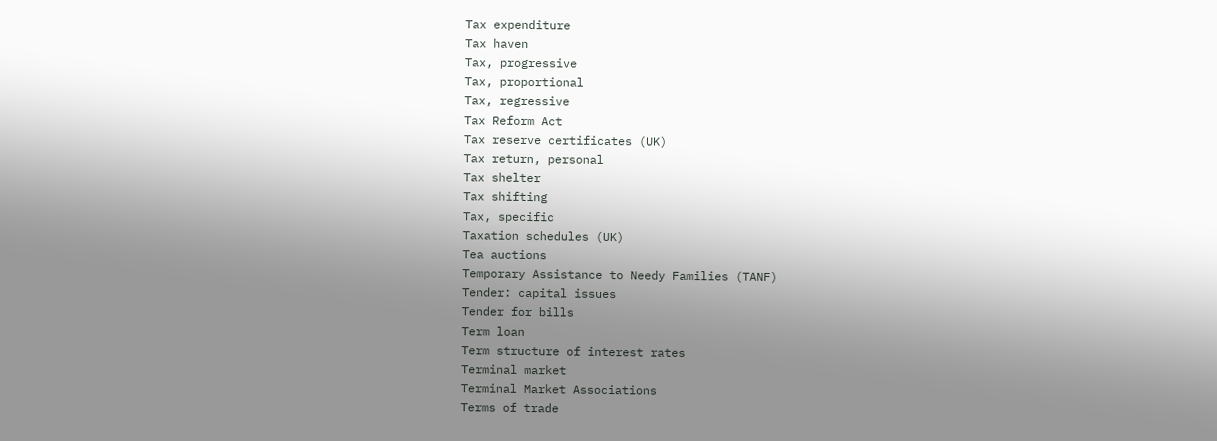Tax expenditure
Tax haven
Tax, progressive
Tax, proportional
Tax, regressive
Tax Reform Act
Tax reserve certificates (UK)
Tax return, personal
Tax shelter
Tax shifting
Tax, specific
Taxation schedules (UK)
Tea auctions
Temporary Assistance to Needy Families (TANF)
Tender: capital issues
Tender for bills
Term loan
Term structure of interest rates
Terminal market
Terminal Market Associations
Terms of trade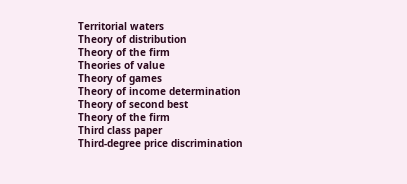Territorial waters
Theory of distribution
Theory of the firm
Theories of value
Theory of games
Theory of income determination
Theory of second best
Theory of the firm
Third class paper
Third-degree price discrimination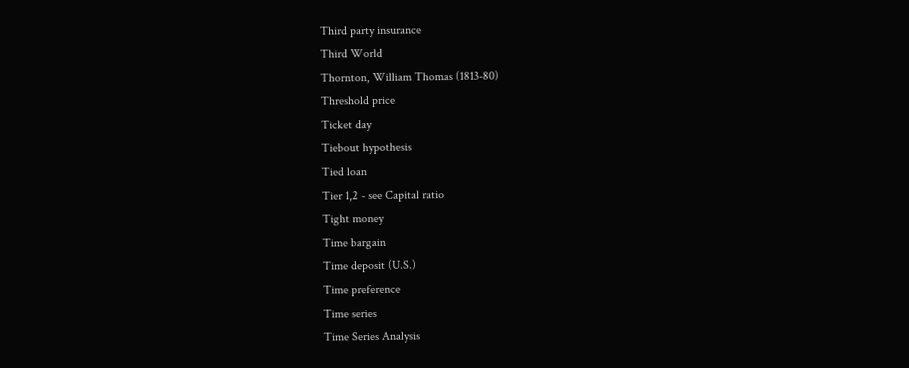Third party insurance
Third World
Thornton, William Thomas (1813-80)
Threshold price
Ticket day
Tiebout hypothesis
Tied loan
Tier 1,2 - see Capital ratio
Tight money
Time bargain
Time deposit (U.S.)
Time preference
Time series
Time Series Analysis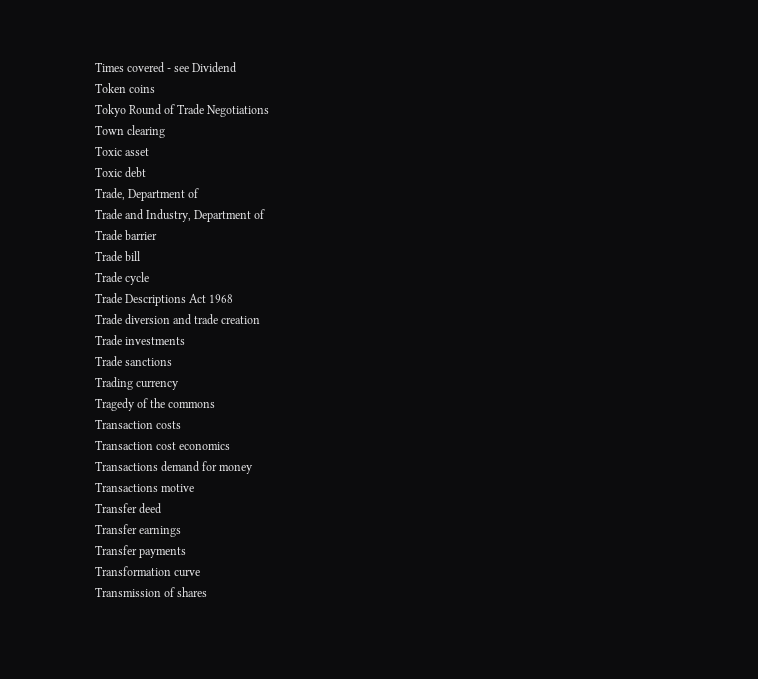Times covered - see Dividend
Token coins
Tokyo Round of Trade Negotiations
Town clearing
Toxic asset
Toxic debt
Trade, Department of
Trade and Industry, Department of
Trade barrier
Trade bill
Trade cycle
Trade Descriptions Act 1968
Trade diversion and trade creation
Trade investments
Trade sanctions
Trading currency
Tragedy of the commons
Transaction costs
Transaction cost economics
Transactions demand for money
Transactions motive
Transfer deed
Transfer earnings
Transfer payments
Transformation curve
Transmission of shares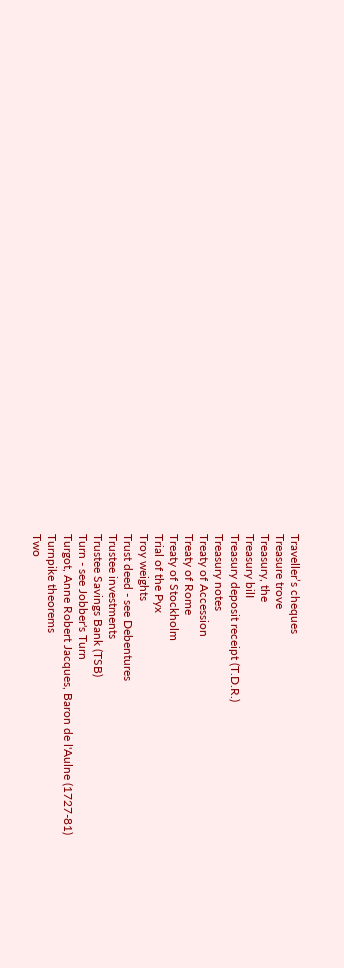Traveller’s cheques
Treasure trove
Treasury, the
Treasury bilI
Treasury deposit receipt (T.D.R.)
Treasury notes
Treaty of Accession
Treaty of Rome
Treaty of Stockholm
Trial of the Pyx
Troy weights
Trust deed - see Debentures
Trustee investments
Trustee Savings Bank (TSB)
Turn - see Jobber's Turn
Turgot, Anne Robert Jacques, Baron de l'Aulne (1727-81)
Turnpike theorems
Two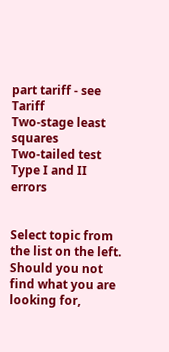part tariff - see Tariff
Two-stage least squares
Two-tailed test
Type I and II errors


Select topic from the list on the left. Should you not find what you are looking for,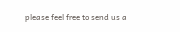please feel free to send us a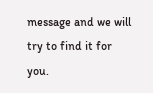message and we will try to find it for you.